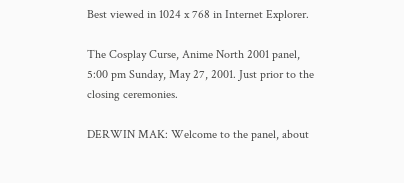Best viewed in 1024 x 768 in Internet Explorer.

The Cosplay Curse, Anime North 2001 panel, 5:00 pm Sunday, May 27, 2001. Just prior to the closing ceremonies.

DERWIN MAK: Welcome to the panel, about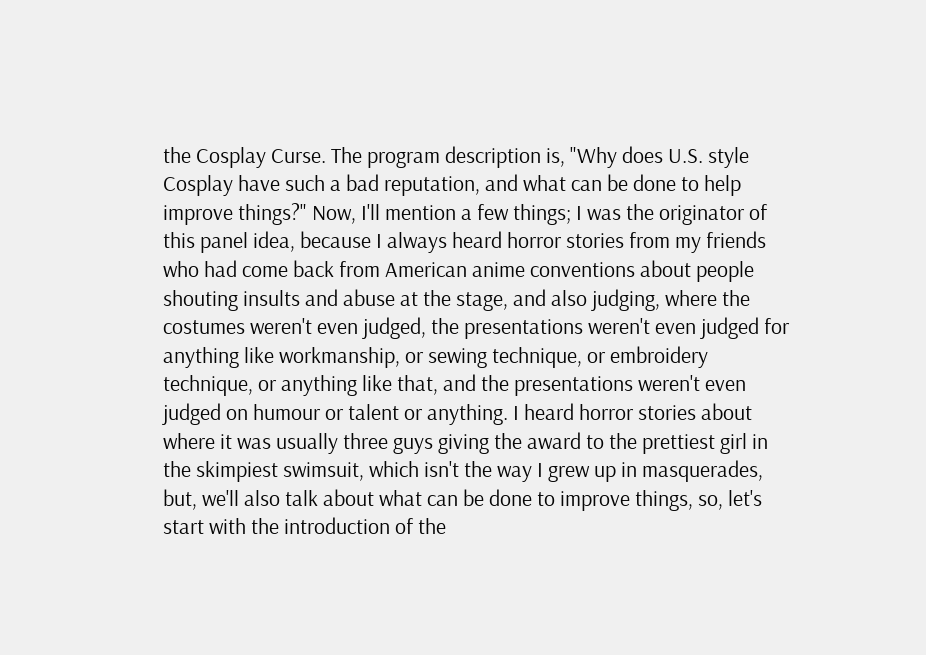the Cosplay Curse. The program description is, "Why does U.S. style Cosplay have such a bad reputation, and what can be done to help improve things?" Now, I'll mention a few things; I was the originator of this panel idea, because I always heard horror stories from my friends who had come back from American anime conventions about people shouting insults and abuse at the stage, and also judging, where the costumes weren't even judged, the presentations weren't even judged for anything like workmanship, or sewing technique, or embroidery technique, or anything like that, and the presentations weren't even judged on humour or talent or anything. I heard horror stories about where it was usually three guys giving the award to the prettiest girl in the skimpiest swimsuit, which isn't the way I grew up in masquerades, but, we'll also talk about what can be done to improve things, so, let's start with the introduction of the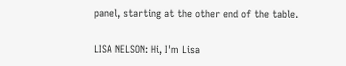panel, starting at the other end of the table.

LISA NELSON: Hi, I'm Lisa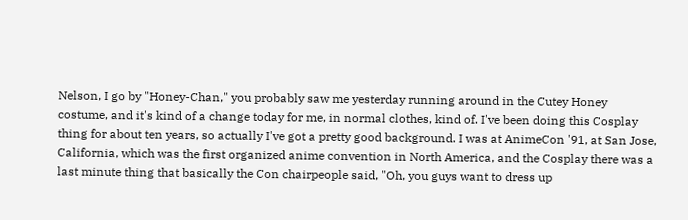Nelson, I go by "Honey-Chan," you probably saw me yesterday running around in the Cutey Honey costume, and it's kind of a change today for me, in normal clothes, kind of. I've been doing this Cosplay thing for about ten years, so actually I've got a pretty good background. I was at AnimeCon '91, at San Jose, California, which was the first organized anime convention in North America, and the Cosplay there was a last minute thing that basically the Con chairpeople said, "Oh, you guys want to dress up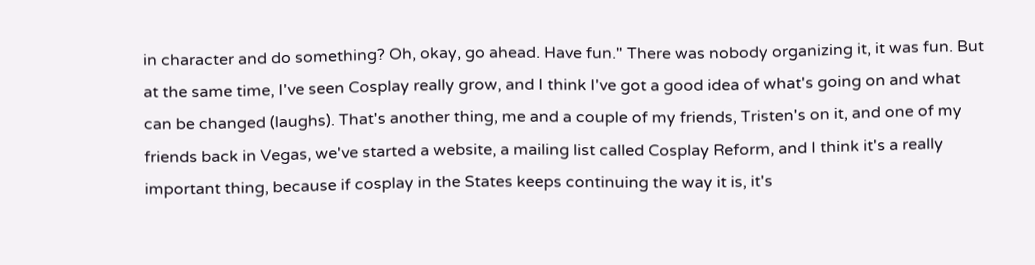in character and do something? Oh, okay, go ahead. Have fun." There was nobody organizing it, it was fun. But at the same time, I've seen Cosplay really grow, and I think I've got a good idea of what's going on and what can be changed (laughs). That's another thing, me and a couple of my friends, Tristen's on it, and one of my friends back in Vegas, we've started a website, a mailing list called Cosplay Reform, and I think it's a really important thing, because if cosplay in the States keeps continuing the way it is, it's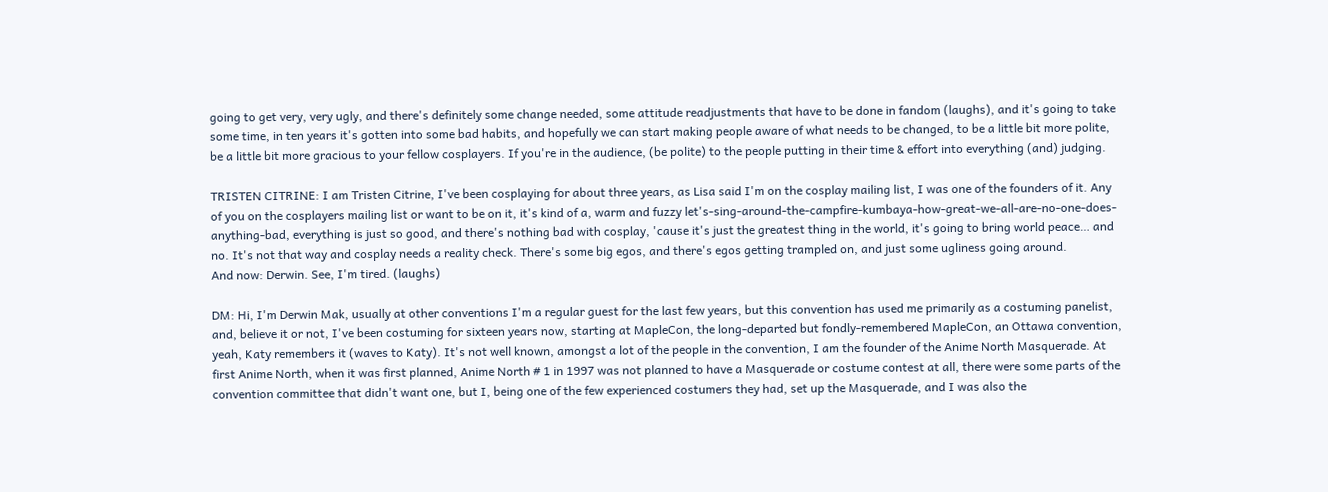going to get very, very ugly, and there's definitely some change needed, some attitude readjustments that have to be done in fandom (laughs), and it's going to take some time, in ten years it's gotten into some bad habits, and hopefully we can start making people aware of what needs to be changed, to be a little bit more polite, be a little bit more gracious to your fellow cosplayers. If you're in the audience, (be polite) to the people putting in their time & effort into everything (and) judging.

TRISTEN CITRINE: I am Tristen Citrine, I've been cosplaying for about three years, as Lisa said I'm on the cosplay mailing list, I was one of the founders of it. Any of you on the cosplayers mailing list or want to be on it, it's kind of a, warm and fuzzy let's-sing-around-the-campfire-kumbaya-how-great-we-all-are-no-one-does-anything-bad, everything is just so good, and there's nothing bad with cosplay, 'cause it's just the greatest thing in the world, it's going to bring world peace… and no. It's not that way and cosplay needs a reality check. There's some big egos, and there's egos getting trampled on, and just some ugliness going around.
And now: Derwin. See, I'm tired. (laughs)

DM: Hi, I'm Derwin Mak, usually at other conventions I'm a regular guest for the last few years, but this convention has used me primarily as a costuming panelist, and, believe it or not, I've been costuming for sixteen years now, starting at MapleCon, the long-departed but fondly-remembered MapleCon, an Ottawa convention, yeah, Katy remembers it (waves to Katy). It's not well known, amongst a lot of the people in the convention, I am the founder of the Anime North Masquerade. At first Anime North, when it was first planned, Anime North # 1 in 1997 was not planned to have a Masquerade or costume contest at all, there were some parts of the convention committee that didn't want one, but I, being one of the few experienced costumers they had, set up the Masquerade, and I was also the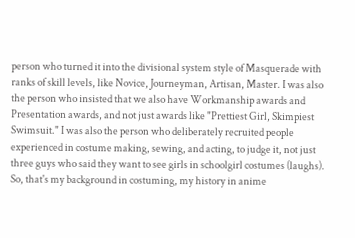person who turned it into the divisional system style of Masquerade with ranks of skill levels, like Novice, Journeyman, Artisan, Master. I was also the person who insisted that we also have Workmanship awards and Presentation awards, and not just awards like "Prettiest Girl, Skimpiest Swimsuit." I was also the person who deliberately recruited people experienced in costume making, sewing, and acting, to judge it, not just three guys who said they want to see girls in schoolgirl costumes (laughs). So, that's my background in costuming, my history in anime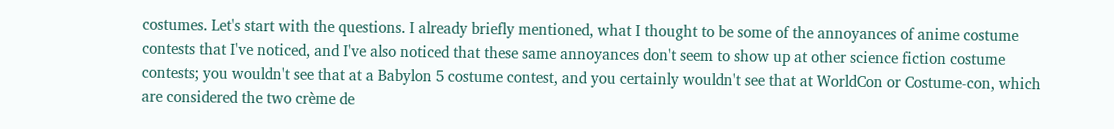costumes. Let's start with the questions. I already briefly mentioned, what I thought to be some of the annoyances of anime costume contests that I've noticed, and I've also noticed that these same annoyances don't seem to show up at other science fiction costume contests; you wouldn't see that at a Babylon 5 costume contest, and you certainly wouldn't see that at WorldCon or Costume-con, which are considered the two crème de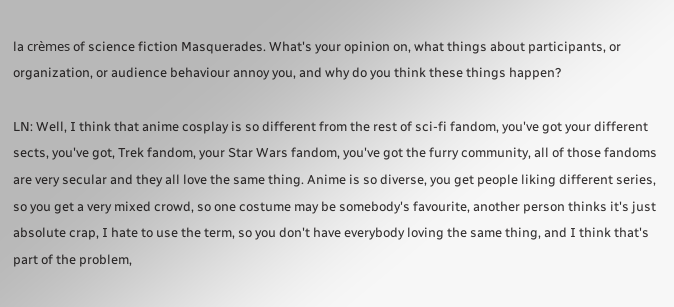la crèmes of science fiction Masquerades. What's your opinion on, what things about participants, or organization, or audience behaviour annoy you, and why do you think these things happen?

LN: Well, I think that anime cosplay is so different from the rest of sci-fi fandom, you've got your different sects, you've got, Trek fandom, your Star Wars fandom, you've got the furry community, all of those fandoms are very secular and they all love the same thing. Anime is so diverse, you get people liking different series, so you get a very mixed crowd, so one costume may be somebody's favourite, another person thinks it's just absolute crap, I hate to use the term, so you don't have everybody loving the same thing, and I think that's part of the problem,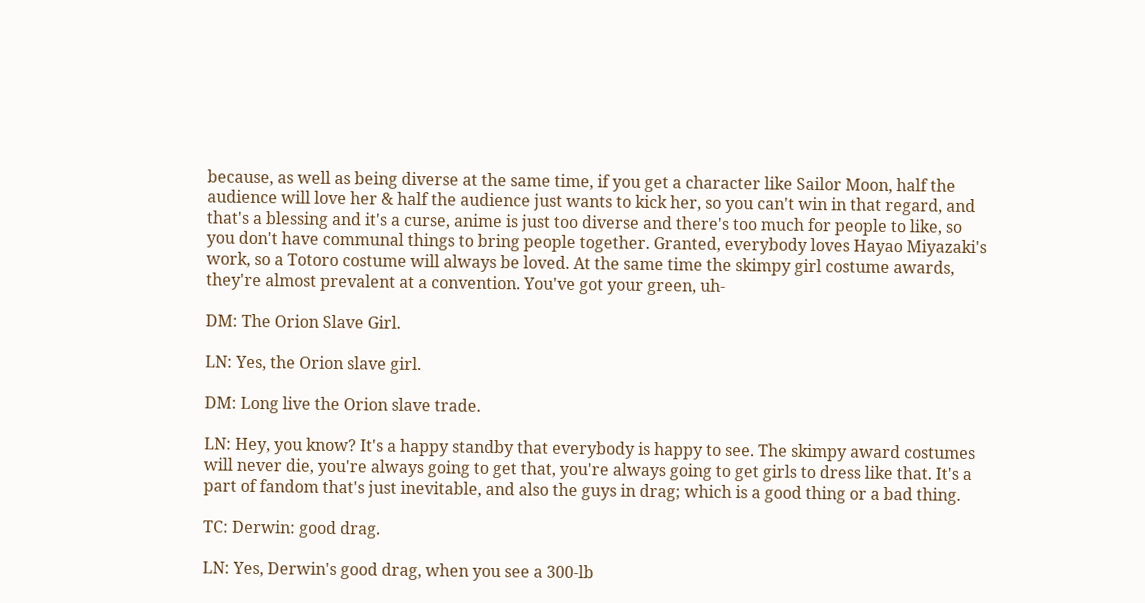because, as well as being diverse at the same time, if you get a character like Sailor Moon, half the audience will love her & half the audience just wants to kick her, so you can't win in that regard, and that's a blessing and it's a curse, anime is just too diverse and there's too much for people to like, so you don't have communal things to bring people together. Granted, everybody loves Hayao Miyazaki's work, so a Totoro costume will always be loved. At the same time the skimpy girl costume awards, they're almost prevalent at a convention. You've got your green, uh-

DM: The Orion Slave Girl.

LN: Yes, the Orion slave girl.

DM: Long live the Orion slave trade.

LN: Hey, you know? It's a happy standby that everybody is happy to see. The skimpy award costumes will never die, you're always going to get that, you're always going to get girls to dress like that. It's a part of fandom that's just inevitable, and also the guys in drag; which is a good thing or a bad thing.

TC: Derwin: good drag.

LN: Yes, Derwin's good drag, when you see a 300-lb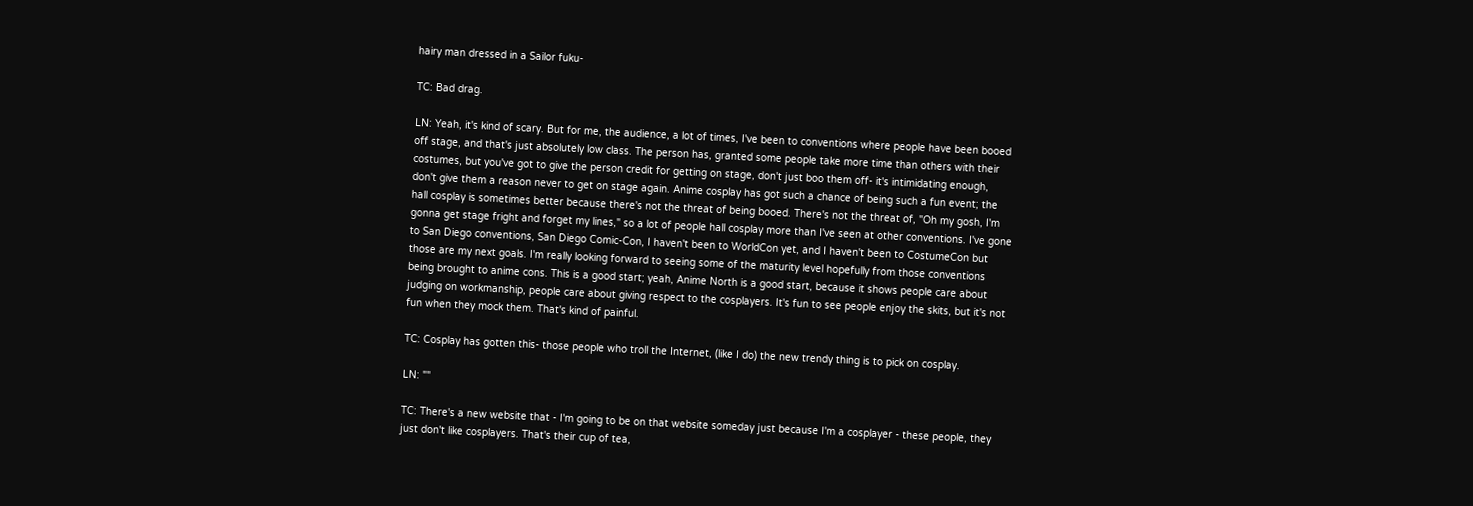hairy man dressed in a Sailor fuku-

TC: Bad drag.

LN: Yeah, it's kind of scary. But for me, the audience, a lot of times, I've been to conventions where people have been booed off stage, and that's just absolutely low class. The person has, granted some people take more time than others with their costumes, but you've got to give the person credit for getting on stage, don't just boo them off- it's intimidating enough, don't give them a reason never to get on stage again. Anime cosplay has got such a chance of being such a fun event; the hall cosplay is sometimes better because there's not the threat of being booed. There's not the threat of, "Oh my gosh, I'm gonna get stage fright and forget my lines," so a lot of people hall cosplay more than I've seen at other conventions. I've gone to San Diego conventions, San Diego Comic-Con, I haven't been to WorldCon yet, and I haven't been to CostumeCon but those are my next goals. I'm really looking forward to seeing some of the maturity level hopefully from those conventions being brought to anime cons. This is a good start; yeah, Anime North is a good start, because it shows people care about judging on workmanship, people care about giving respect to the cosplayers. It's fun to see people enjoy the skits, but it's not fun when they mock them. That's kind of painful.

TC: Cosplay has gotten this- those people who troll the Internet, (like I do) the new trendy thing is to pick on cosplay.

LN: ""

TC: There's a new website that - I'm going to be on that website someday just because I'm a cosplayer - these people, they just don't like cosplayers. That's their cup of tea,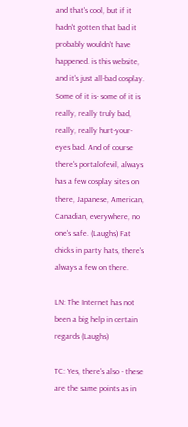and that's cool, but if it hadn't gotten that bad it probably wouldn't have happened. is this website, and it's just all-bad cosplay. Some of it is- some of it is really, really truly bad, really, really hurt-your-eyes bad. And of course there's portalofevil, always has a few cosplay sites on there, Japanese, American, Canadian, everywhere, no one's safe. (Laughs) Fat chicks in party hats, there's always a few on there.

LN: The Internet has not been a big help in certain regards (Laughs)

TC: Yes, there's also - these are the same points as in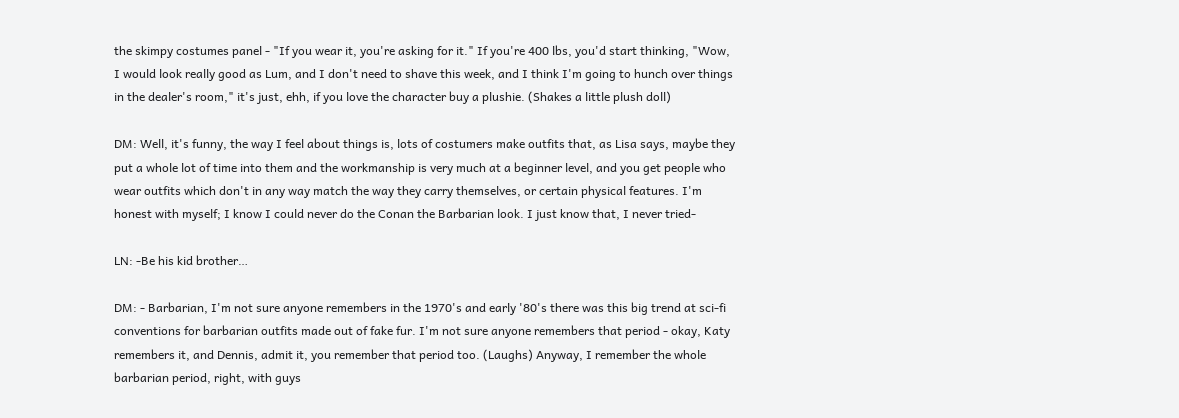the skimpy costumes panel - "If you wear it, you're asking for it." If you're 400 lbs, you'd start thinking, "Wow, I would look really good as Lum, and I don't need to shave this week, and I think I'm going to hunch over things in the dealer's room," it's just, ehh, if you love the character buy a plushie. (Shakes a little plush doll)

DM: Well, it's funny, the way I feel about things is, lots of costumers make outfits that, as Lisa says, maybe they put a whole lot of time into them and the workmanship is very much at a beginner level, and you get people who wear outfits which don't in any way match the way they carry themselves, or certain physical features. I'm honest with myself; I know I could never do the Conan the Barbarian look. I just know that, I never tried-

LN: -Be his kid brother…

DM: - Barbarian, I'm not sure anyone remembers in the 1970's and early '80's there was this big trend at sci-fi conventions for barbarian outfits made out of fake fur. I'm not sure anyone remembers that period - okay, Katy remembers it, and Dennis, admit it, you remember that period too. (Laughs) Anyway, I remember the whole barbarian period, right, with guys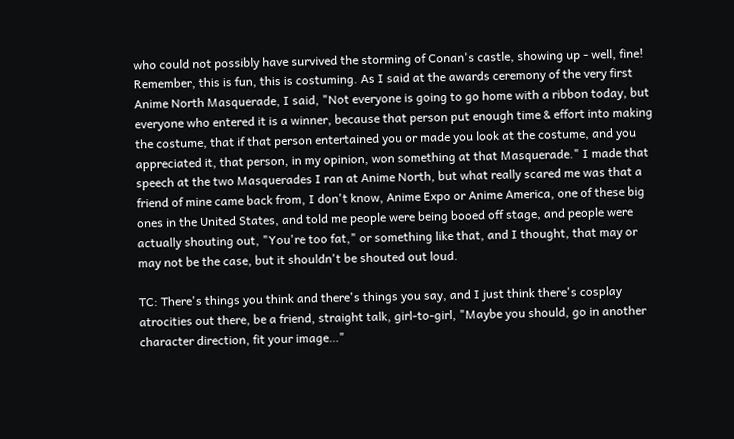who could not possibly have survived the storming of Conan's castle, showing up - well, fine! Remember, this is fun, this is costuming. As I said at the awards ceremony of the very first Anime North Masquerade, I said, "Not everyone is going to go home with a ribbon today, but everyone who entered it is a winner, because that person put enough time & effort into making the costume, that if that person entertained you or made you look at the costume, and you appreciated it, that person, in my opinion, won something at that Masquerade." I made that speech at the two Masquerades I ran at Anime North, but what really scared me was that a friend of mine came back from, I don't know, Anime Expo or Anime America, one of these big ones in the United States, and told me people were being booed off stage, and people were actually shouting out, "You're too fat," or something like that, and I thought, that may or may not be the case, but it shouldn't be shouted out loud.

TC: There's things you think and there's things you say, and I just think there's cosplay atrocities out there, be a friend, straight talk, girl-to-girl, "Maybe you should, go in another character direction, fit your image…"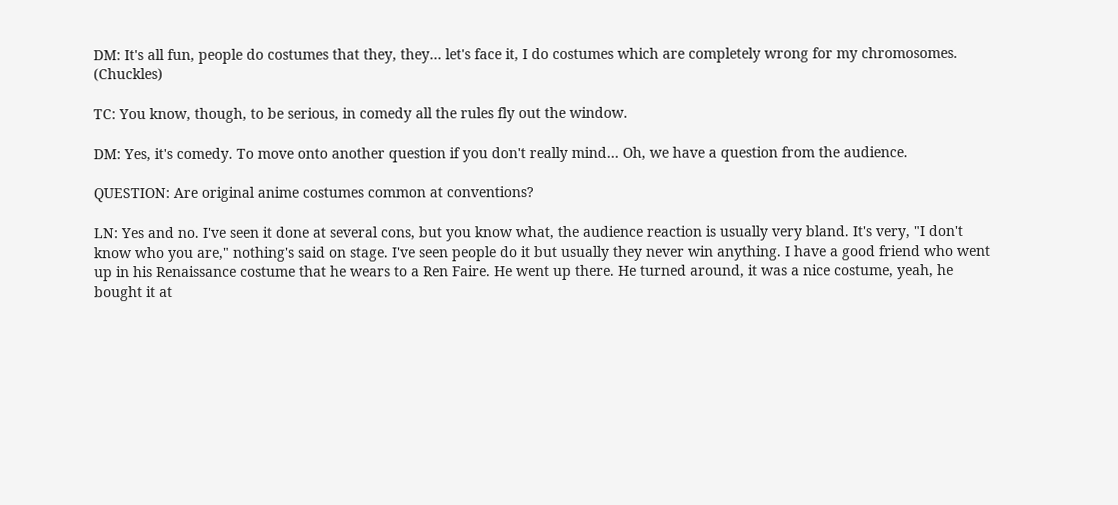DM: It's all fun, people do costumes that they, they… let's face it, I do costumes which are completely wrong for my chromosomes. (Chuckles)

TC: You know, though, to be serious, in comedy all the rules fly out the window.

DM: Yes, it's comedy. To move onto another question if you don't really mind… Oh, we have a question from the audience.

QUESTION: Are original anime costumes common at conventions?

LN: Yes and no. I've seen it done at several cons, but you know what, the audience reaction is usually very bland. It's very, "I don't know who you are," nothing's said on stage. I've seen people do it but usually they never win anything. I have a good friend who went up in his Renaissance costume that he wears to a Ren Faire. He went up there. He turned around, it was a nice costume, yeah, he bought it at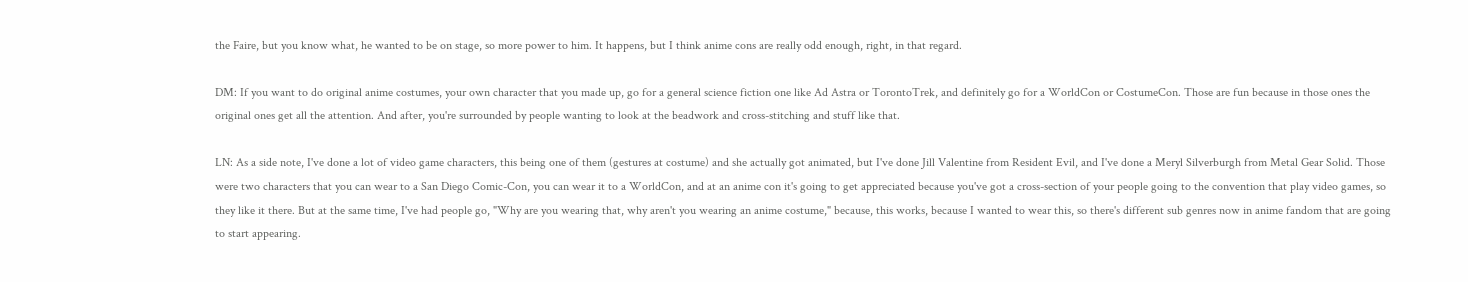the Faire, but you know what, he wanted to be on stage, so more power to him. It happens, but I think anime cons are really odd enough, right, in that regard.

DM: If you want to do original anime costumes, your own character that you made up, go for a general science fiction one like Ad Astra or TorontoTrek, and definitely go for a WorldCon or CostumeCon. Those are fun because in those ones the original ones get all the attention. And after, you're surrounded by people wanting to look at the beadwork and cross-stitching and stuff like that.

LN: As a side note, I've done a lot of video game characters, this being one of them (gestures at costume) and she actually got animated, but I've done Jill Valentine from Resident Evil, and I've done a Meryl Silverburgh from Metal Gear Solid. Those were two characters that you can wear to a San Diego Comic-Con, you can wear it to a WorldCon, and at an anime con it's going to get appreciated because you've got a cross-section of your people going to the convention that play video games, so they like it there. But at the same time, I've had people go, "Why are you wearing that, why aren't you wearing an anime costume," because, this works, because I wanted to wear this, so there's different sub genres now in anime fandom that are going to start appearing.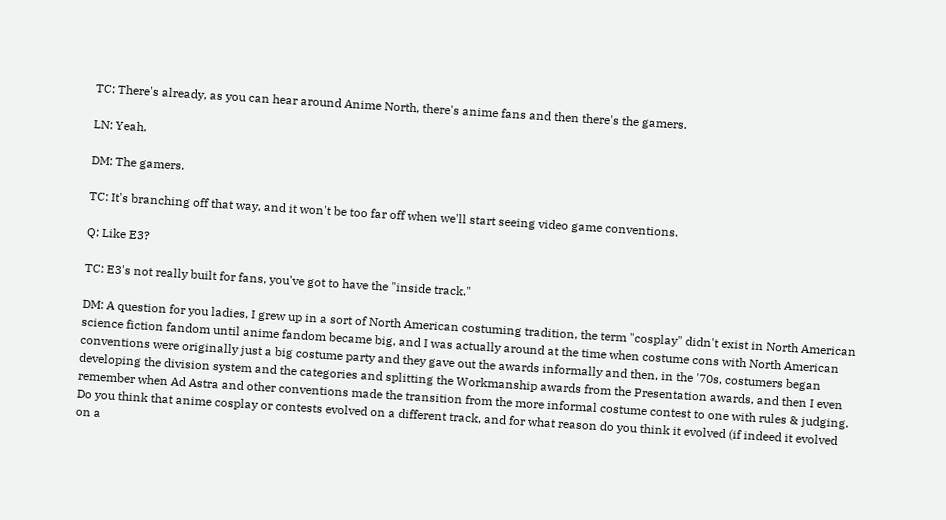TC: There's already, as you can hear around Anime North, there's anime fans and then there's the gamers.

LN: Yeah.

DM: The gamers.

TC: It's branching off that way, and it won't be too far off when we'll start seeing video game conventions.

Q: Like E3?

TC: E3's not really built for fans, you've got to have the "inside track."

DM: A question for you ladies, I grew up in a sort of North American costuming tradition, the term "cosplay" didn't exist in North American science fiction fandom until anime fandom became big, and I was actually around at the time when costume cons with North American conventions were originally just a big costume party and they gave out the awards informally and then, in the '70s, costumers began developing the division system and the categories and splitting the Workmanship awards from the Presentation awards, and then I even remember when Ad Astra and other conventions made the transition from the more informal costume contest to one with rules & judging. Do you think that anime cosplay or contests evolved on a different track, and for what reason do you think it evolved (if indeed it evolved on a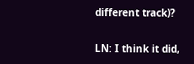different track)?

LN: I think it did,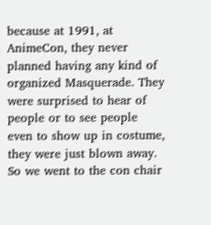because at 1991, at AnimeCon, they never planned having any kind of organized Masquerade. They were surprised to hear of people or to see people even to show up in costume, they were just blown away. So we went to the con chair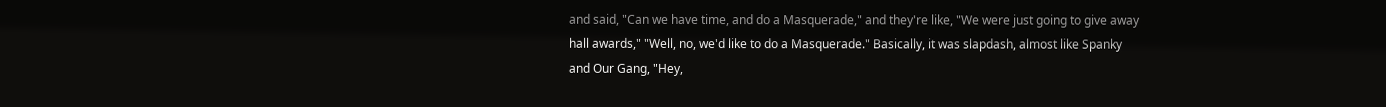and said, "Can we have time, and do a Masquerade," and they're like, "We were just going to give away hall awards," "Well, no, we'd like to do a Masquerade." Basically, it was slapdash, almost like Spanky and Our Gang, "Hey,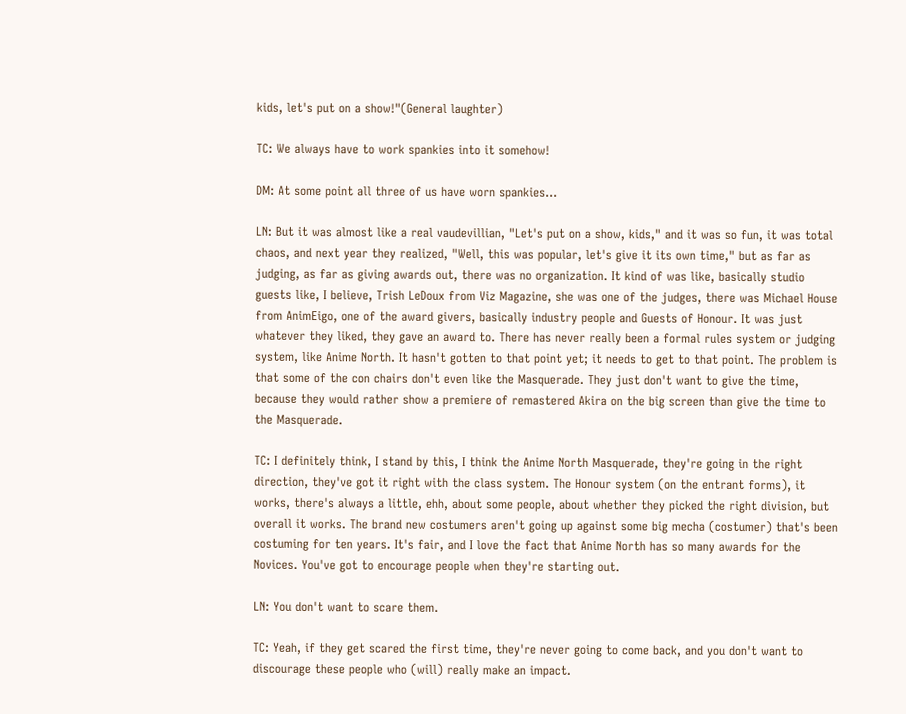kids, let's put on a show!"(General laughter)

TC: We always have to work spankies into it somehow!

DM: At some point all three of us have worn spankies…

LN: But it was almost like a real vaudevillian, "Let's put on a show, kids," and it was so fun, it was total chaos, and next year they realized, "Well, this was popular, let's give it its own time," but as far as judging, as far as giving awards out, there was no organization. It kind of was like, basically studio guests like, I believe, Trish LeDoux from Viz Magazine, she was one of the judges, there was Michael House from AnimEigo, one of the award givers, basically industry people and Guests of Honour. It was just whatever they liked, they gave an award to. There has never really been a formal rules system or judging system, like Anime North. It hasn't gotten to that point yet; it needs to get to that point. The problem is that some of the con chairs don't even like the Masquerade. They just don't want to give the time, because they would rather show a premiere of remastered Akira on the big screen than give the time to the Masquerade.

TC: I definitely think, I stand by this, I think the Anime North Masquerade, they're going in the right direction, they've got it right with the class system. The Honour system (on the entrant forms), it works, there's always a little, ehh, about some people, about whether they picked the right division, but overall it works. The brand new costumers aren't going up against some big mecha (costumer) that's been costuming for ten years. It's fair, and I love the fact that Anime North has so many awards for the Novices. You've got to encourage people when they're starting out.

LN: You don't want to scare them.

TC: Yeah, if they get scared the first time, they're never going to come back, and you don't want to discourage these people who (will) really make an impact.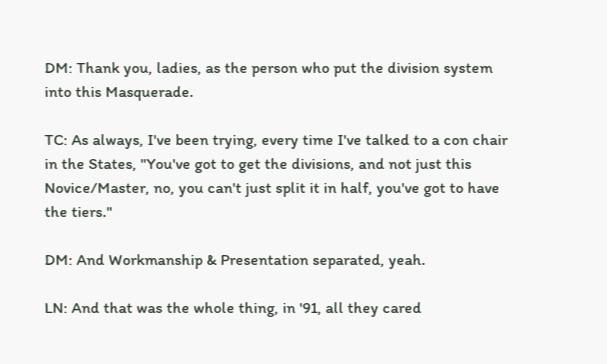DM: Thank you, ladies, as the person who put the division system into this Masquerade.

TC: As always, I've been trying, every time I've talked to a con chair in the States, "You've got to get the divisions, and not just this Novice/Master, no, you can't just split it in half, you've got to have the tiers."

DM: And Workmanship & Presentation separated, yeah.

LN: And that was the whole thing, in '91, all they cared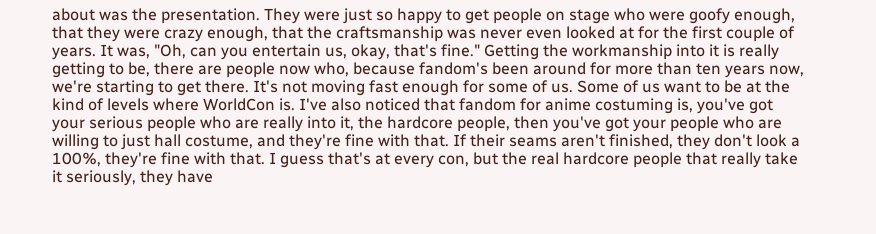about was the presentation. They were just so happy to get people on stage who were goofy enough, that they were crazy enough, that the craftsmanship was never even looked at for the first couple of years. It was, "Oh, can you entertain us, okay, that's fine." Getting the workmanship into it is really getting to be, there are people now who, because fandom's been around for more than ten years now, we're starting to get there. It's not moving fast enough for some of us. Some of us want to be at the kind of levels where WorldCon is. I've also noticed that fandom for anime costuming is, you've got your serious people who are really into it, the hardcore people, then you've got your people who are willing to just hall costume, and they're fine with that. If their seams aren't finished, they don't look a 100%, they're fine with that. I guess that's at every con, but the real hardcore people that really take it seriously, they have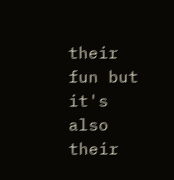their fun but it's also their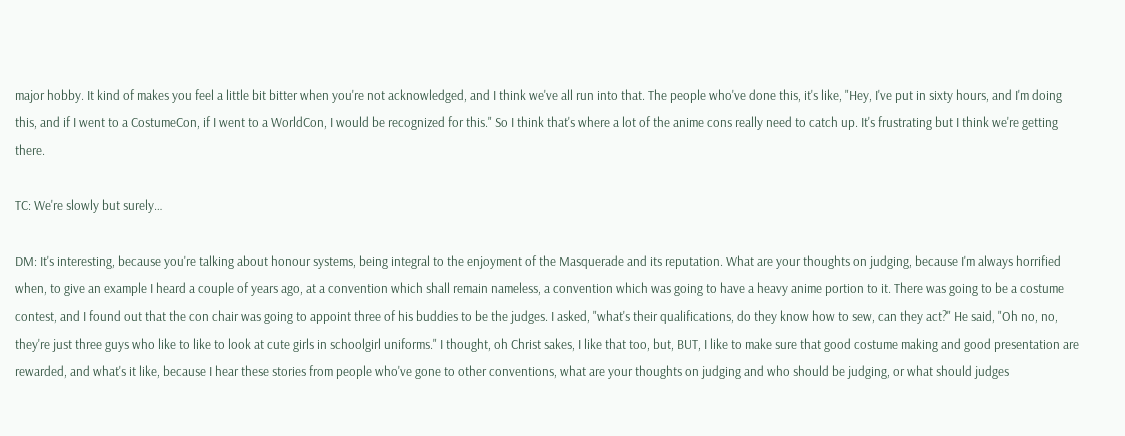major hobby. It kind of makes you feel a little bit bitter when you're not acknowledged, and I think we've all run into that. The people who've done this, it's like, "Hey, I've put in sixty hours, and I'm doing this, and if I went to a CostumeCon, if I went to a WorldCon, I would be recognized for this." So I think that's where a lot of the anime cons really need to catch up. It's frustrating but I think we're getting there.

TC: We're slowly but surely…

DM: It's interesting, because you're talking about honour systems, being integral to the enjoyment of the Masquerade and its reputation. What are your thoughts on judging, because I'm always horrified when, to give an example I heard a couple of years ago, at a convention which shall remain nameless, a convention which was going to have a heavy anime portion to it. There was going to be a costume contest, and I found out that the con chair was going to appoint three of his buddies to be the judges. I asked, "what's their qualifications, do they know how to sew, can they act?" He said, "Oh no, no, they're just three guys who like to like to look at cute girls in schoolgirl uniforms." I thought, oh Christ sakes, I like that too, but, BUT, I like to make sure that good costume making and good presentation are rewarded, and what's it like, because I hear these stories from people who've gone to other conventions, what are your thoughts on judging and who should be judging, or what should judges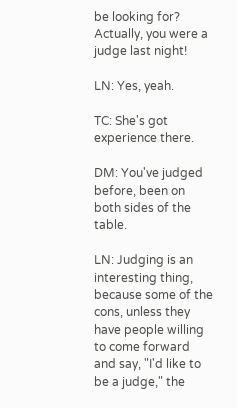be looking for? Actually, you were a judge last night!

LN: Yes, yeah.

TC: She's got experience there.

DM: You've judged before, been on both sides of the table.

LN: Judging is an interesting thing, because some of the cons, unless they have people willing to come forward and say, "I'd like to be a judge," the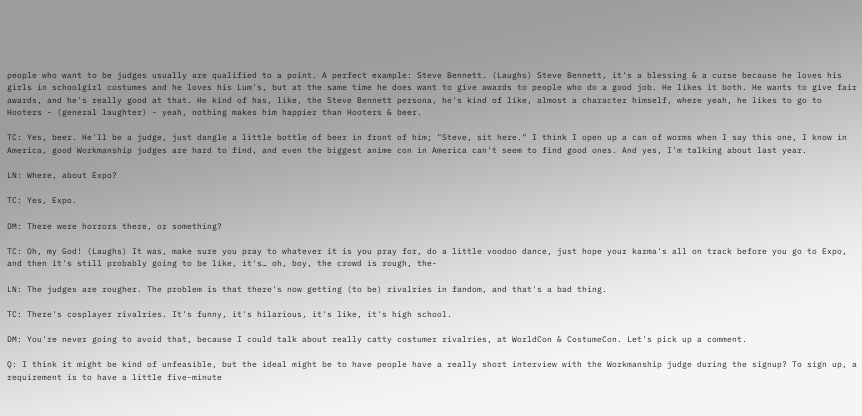people who want to be judges usually are qualified to a point. A perfect example: Steve Bennett. (Laughs) Steve Bennett, it's a blessing & a curse because he loves his girls in schoolgirl costumes and he loves his Lum's, but at the same time he does want to give awards to people who do a good job. He likes it both. He wants to give fair awards, and he's really good at that. He kind of has, like, the Steve Bennett persona, he's kind of like, almost a character himself, where yeah, he likes to go to Hooters - (general laughter) - yeah, nothing makes him happier than Hooters & beer.

TC: Yes, beer. He'll be a judge, just dangle a little bottle of beer in front of him; "Steve, sit here." I think I open up a can of worms when I say this one, I know in America, good Workmanship judges are hard to find, and even the biggest anime con in America can't seem to find good ones. And yes, I'm talking about last year.

LN: Where, about Expo?

TC: Yes, Expo.

DM: There were horrors there, or something?

TC: Oh, my God! (Laughs) It was, make sure you pray to whatever it is you pray for, do a little voodoo dance, just hope your karma's all on track before you go to Expo, and then it's still probably going to be like, it's… oh, boy, the crowd is rough, the-

LN: The judges are rougher. The problem is that there's now getting (to be) rivalries in fandom, and that's a bad thing.

TC: There's cosplayer rivalries. It's funny, it's hilarious, it's like, it's high school.

DM: You're never going to avoid that, because I could talk about really catty costumer rivalries, at WorldCon & CostumeCon. Let's pick up a comment.

Q: I think it might be kind of unfeasible, but the ideal might be to have people have a really short interview with the Workmanship judge during the signup? To sign up, a requirement is to have a little five-minute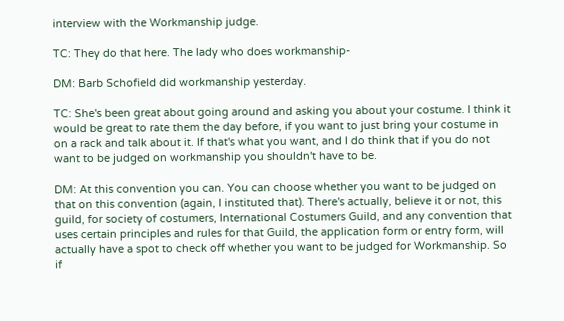interview with the Workmanship judge.

TC: They do that here. The lady who does workmanship-

DM: Barb Schofield did workmanship yesterday.

TC: She's been great about going around and asking you about your costume. I think it would be great to rate them the day before, if you want to just bring your costume in on a rack and talk about it. If that's what you want, and I do think that if you do not want to be judged on workmanship you shouldn't have to be.

DM: At this convention you can. You can choose whether you want to be judged on that on this convention (again, I instituted that). There's actually, believe it or not, this guild, for society of costumers, International Costumers Guild, and any convention that uses certain principles and rules for that Guild, the application form or entry form, will actually have a spot to check off whether you want to be judged for Workmanship. So if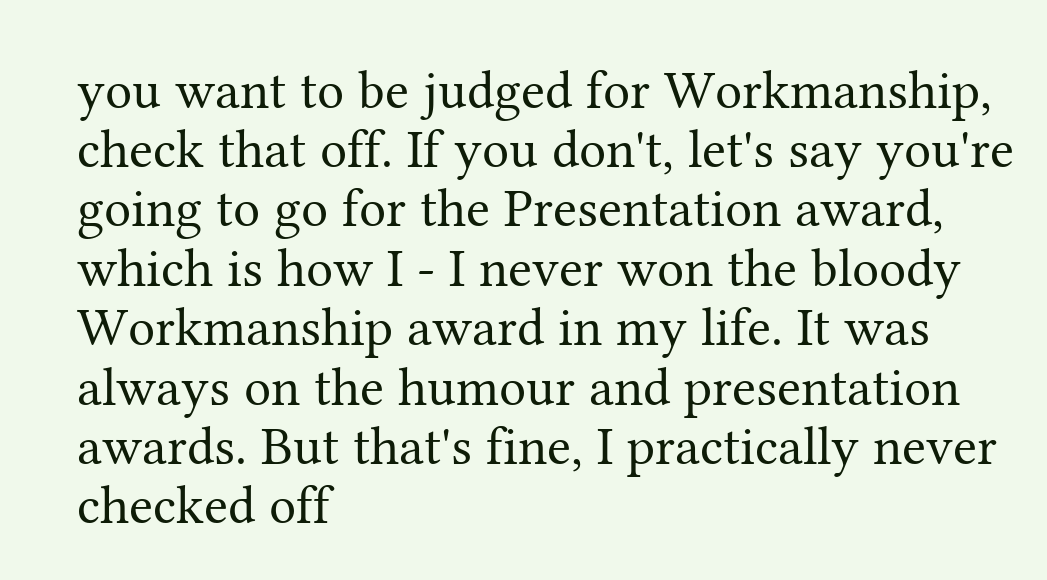you want to be judged for Workmanship, check that off. If you don't, let's say you're going to go for the Presentation award, which is how I - I never won the bloody Workmanship award in my life. It was always on the humour and presentation awards. But that's fine, I practically never checked off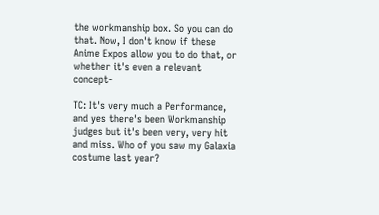the workmanship box. So you can do that. Now, I don't know if these Anime Expos allow you to do that, or whether it's even a relevant concept-

TC: It's very much a Performance, and yes there's been Workmanship judges but it's been very, very hit and miss. Who of you saw my Galaxia costume last year?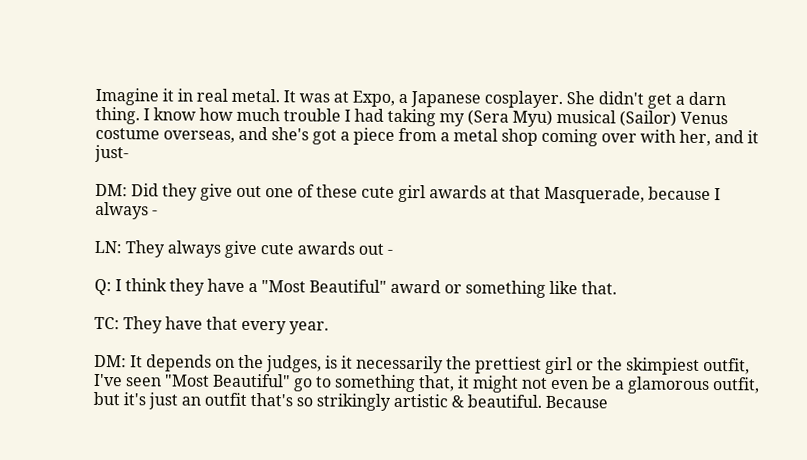Imagine it in real metal. It was at Expo, a Japanese cosplayer. She didn't get a darn thing. I know how much trouble I had taking my (Sera Myu) musical (Sailor) Venus costume overseas, and she's got a piece from a metal shop coming over with her, and it just-

DM: Did they give out one of these cute girl awards at that Masquerade, because I always -

LN: They always give cute awards out -

Q: I think they have a "Most Beautiful" award or something like that.

TC: They have that every year.

DM: It depends on the judges, is it necessarily the prettiest girl or the skimpiest outfit, I've seen "Most Beautiful" go to something that, it might not even be a glamorous outfit, but it's just an outfit that's so strikingly artistic & beautiful. Because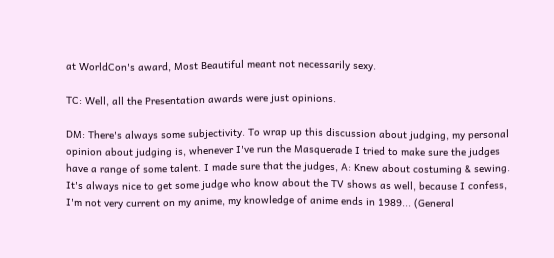at WorldCon's award, Most Beautiful meant not necessarily sexy.

TC: Well, all the Presentation awards were just opinions.

DM: There's always some subjectivity. To wrap up this discussion about judging, my personal opinion about judging is, whenever I've run the Masquerade I tried to make sure the judges have a range of some talent. I made sure that the judges, A: Knew about costuming & sewing. It's always nice to get some judge who know about the TV shows as well, because I confess, I'm not very current on my anime, my knowledge of anime ends in 1989... (General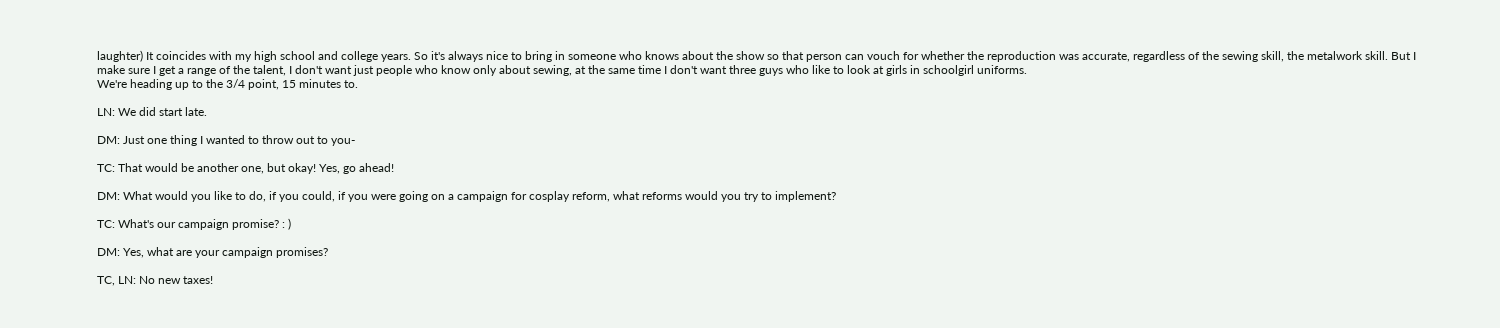laughter) It coincides with my high school and college years. So it's always nice to bring in someone who knows about the show so that person can vouch for whether the reproduction was accurate, regardless of the sewing skill, the metalwork skill. But I make sure I get a range of the talent, I don't want just people who know only about sewing, at the same time I don't want three guys who like to look at girls in schoolgirl uniforms.
We're heading up to the 3/4 point, 15 minutes to.

LN: We did start late.

DM: Just one thing I wanted to throw out to you-

TC: That would be another one, but okay! Yes, go ahead!

DM: What would you like to do, if you could, if you were going on a campaign for cosplay reform, what reforms would you try to implement?

TC: What's our campaign promise? : )

DM: Yes, what are your campaign promises?

TC, LN: No new taxes!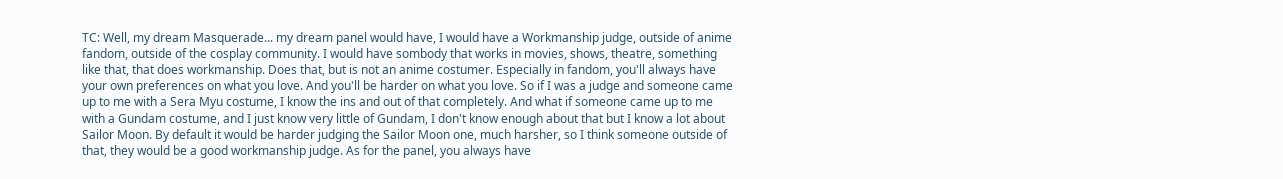TC: Well, my dream Masquerade... my dream panel would have, I would have a Workmanship judge, outside of anime fandom, outside of the cosplay community. I would have sombody that works in movies, shows, theatre, something like that, that does workmanship. Does that, but is not an anime costumer. Especially in fandom, you'll always have your own preferences on what you love. And you'll be harder on what you love. So if I was a judge and someone came up to me with a Sera Myu costume, I know the ins and out of that completely. And what if someone came up to me with a Gundam costume, and I just know very little of Gundam, I don't know enough about that but I know a lot about Sailor Moon. By default it would be harder judging the Sailor Moon one, much harsher, so I think someone outside of that, they would be a good workmanship judge. As for the panel, you always have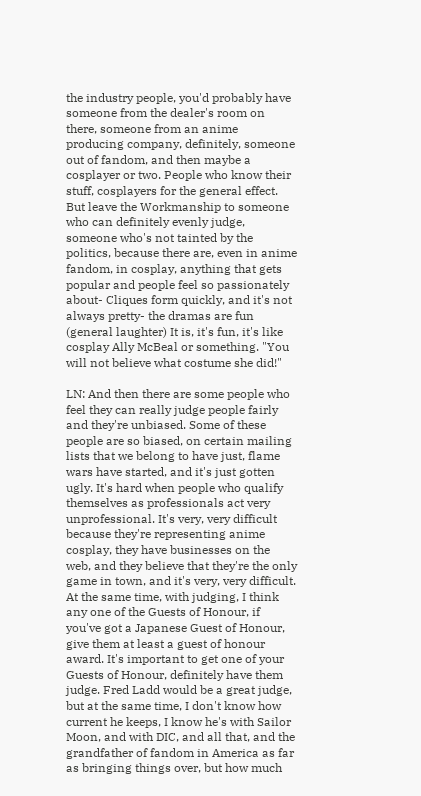the industry people, you'd probably have someone from the dealer's room on there, someone from an anime producing company, definitely, someone out of fandom, and then maybe a cosplayer or two. People who know their stuff, cosplayers for the general effect. But leave the Workmanship to someone who can definitely evenly judge, someone who's not tainted by the politics, because there are, even in anime fandom, in cosplay, anything that gets popular and people feel so passionately about- Cliques form quickly, and it's not always pretty- the dramas are fun (general laughter) It is, it's fun, it's like cosplay Ally McBeal or something. "You will not believe what costume she did!"

LN: And then there are some people who feel they can really judge people fairly and they're unbiased. Some of these people are so biased, on certain mailing lists that we belong to have just, flame wars have started, and it's just gotten ugly. It's hard when people who qualify themselves as professionals act very unprofessional. It's very, very difficult because they're representing anime cosplay, they have businesses on the web, and they believe that they're the only game in town, and it's very, very difficult. At the same time, with judging, I think any one of the Guests of Honour, if you've got a Japanese Guest of Honour, give them at least a guest of honour award. It's important to get one of your Guests of Honour, definitely have them judge. Fred Ladd would be a great judge, but at the same time, I don't know how current he keeps, I know he's with Sailor Moon, and with DIC, and all that, and the grandfather of fandom in America as far as bringing things over, but how much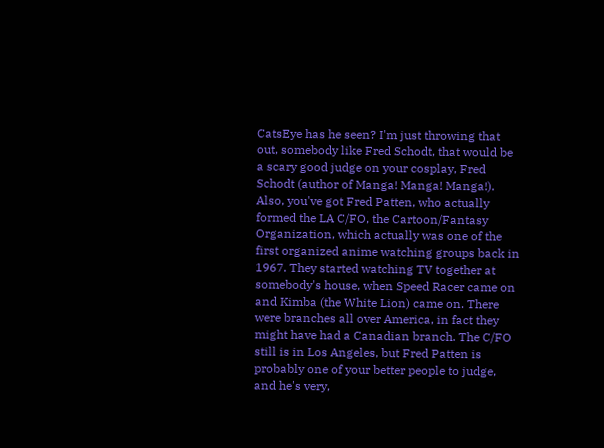CatsEye has he seen? I'm just throwing that out, somebody like Fred Schodt, that would be a scary good judge on your cosplay, Fred Schodt (author of Manga! Manga! Manga!). Also, you've got Fred Patten, who actually formed the LA C/FO, the Cartoon/Fantasy Organization, which actually was one of the first organized anime watching groups back in 1967. They started watching TV together at somebody's house, when Speed Racer came on and Kimba (the White Lion) came on. There were branches all over America, in fact they might have had a Canadian branch. The C/FO still is in Los Angeles, but Fred Patten is probably one of your better people to judge, and he's very,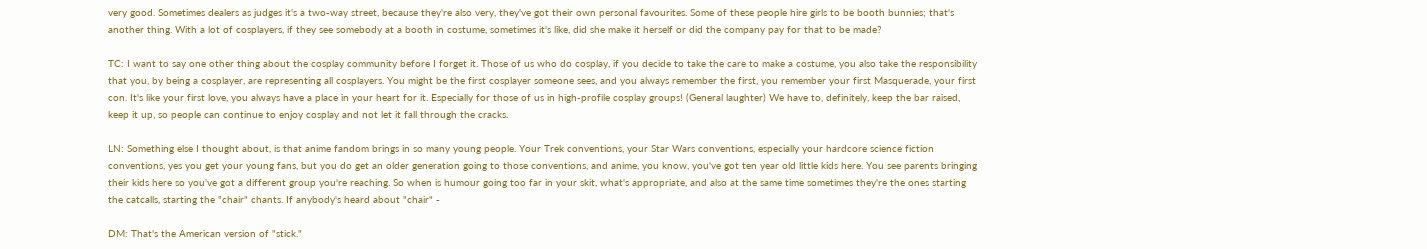very good. Sometimes dealers as judges it's a two-way street, because they're also very, they've got their own personal favourites. Some of these people hire girls to be booth bunnies; that's another thing. With a lot of cosplayers, if they see somebody at a booth in costume, sometimes it's like, did she make it herself or did the company pay for that to be made?

TC: I want to say one other thing about the cosplay community before I forget it. Those of us who do cosplay, if you decide to take the care to make a costume, you also take the responsibility that you, by being a cosplayer, are representing all cosplayers. You might be the first cosplayer someone sees, and you always remember the first, you remember your first Masquerade, your first con. It's like your first love, you always have a place in your heart for it. Especially for those of us in high-profile cosplay groups! (General laughter) We have to, definitely, keep the bar raised, keep it up, so people can continue to enjoy cosplay and not let it fall through the cracks.

LN: Something else I thought about, is that anime fandom brings in so many young people. Your Trek conventions, your Star Wars conventions, especially your hardcore science fiction conventions, yes you get your young fans, but you do get an older generation going to those conventions, and anime, you know, you've got ten year old little kids here. You see parents bringing their kids here so you've got a different group you're reaching. So when is humour going too far in your skit, what's appropriate, and also at the same time sometimes they're the ones starting the catcalls, starting the "chair" chants. If anybody's heard about "chair" -

DM: That's the American version of "stick."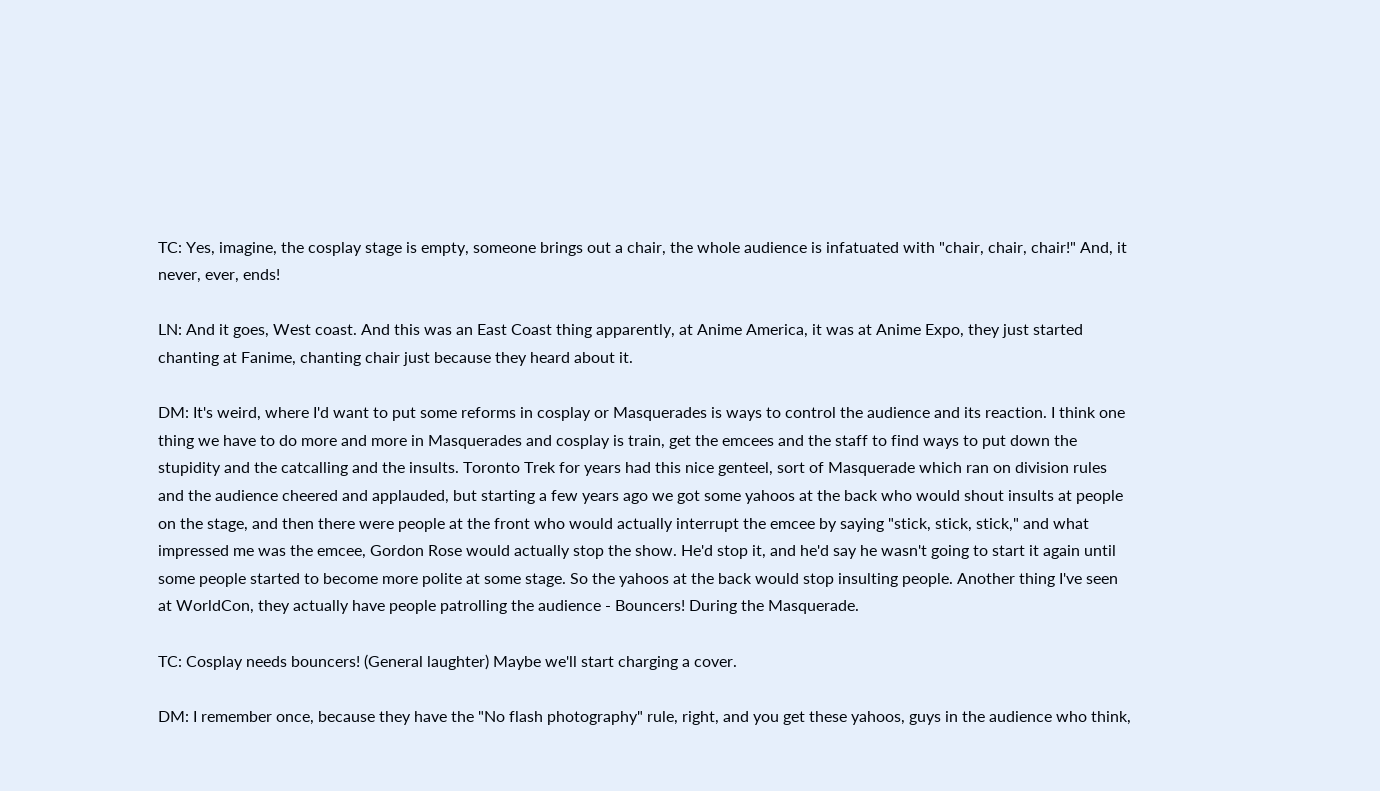TC: Yes, imagine, the cosplay stage is empty, someone brings out a chair, the whole audience is infatuated with "chair, chair, chair!" And, it never, ever, ends!

LN: And it goes, West coast. And this was an East Coast thing apparently, at Anime America, it was at Anime Expo, they just started chanting at Fanime, chanting chair just because they heard about it.

DM: It's weird, where I'd want to put some reforms in cosplay or Masquerades is ways to control the audience and its reaction. I think one thing we have to do more and more in Masquerades and cosplay is train, get the emcees and the staff to find ways to put down the stupidity and the catcalling and the insults. Toronto Trek for years had this nice genteel, sort of Masquerade which ran on division rules and the audience cheered and applauded, but starting a few years ago we got some yahoos at the back who would shout insults at people on the stage, and then there were people at the front who would actually interrupt the emcee by saying "stick, stick, stick," and what impressed me was the emcee, Gordon Rose would actually stop the show. He'd stop it, and he'd say he wasn't going to start it again until some people started to become more polite at some stage. So the yahoos at the back would stop insulting people. Another thing I've seen at WorldCon, they actually have people patrolling the audience - Bouncers! During the Masquerade.

TC: Cosplay needs bouncers! (General laughter) Maybe we'll start charging a cover.

DM: I remember once, because they have the "No flash photography" rule, right, and you get these yahoos, guys in the audience who think,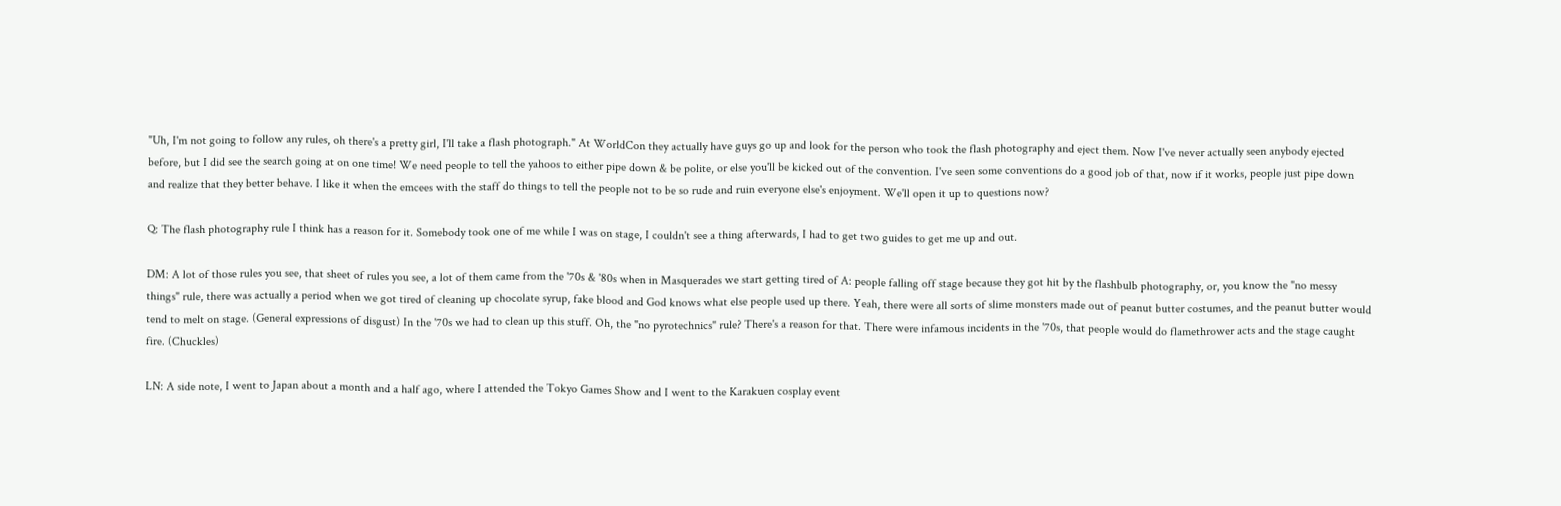"Uh, I'm not going to follow any rules, oh there's a pretty girl, I'll take a flash photograph." At WorldCon they actually have guys go up and look for the person who took the flash photography and eject them. Now I've never actually seen anybody ejected before, but I did see the search going at on one time! We need people to tell the yahoos to either pipe down & be polite, or else you'll be kicked out of the convention. I've seen some conventions do a good job of that, now if it works, people just pipe down and realize that they better behave. I like it when the emcees with the staff do things to tell the people not to be so rude and ruin everyone else's enjoyment. We'll open it up to questions now?

Q: The flash photography rule I think has a reason for it. Somebody took one of me while I was on stage, I couldn't see a thing afterwards, I had to get two guides to get me up and out.

DM: A lot of those rules you see, that sheet of rules you see, a lot of them came from the '70s & '80s when in Masquerades we start getting tired of A: people falling off stage because they got hit by the flashbulb photography, or, you know the "no messy things" rule, there was actually a period when we got tired of cleaning up chocolate syrup, fake blood and God knows what else people used up there. Yeah, there were all sorts of slime monsters made out of peanut butter costumes, and the peanut butter would tend to melt on stage. (General expressions of disgust) In the '70s we had to clean up this stuff. Oh, the "no pyrotechnics" rule? There's a reason for that. There were infamous incidents in the '70s, that people would do flamethrower acts and the stage caught fire. (Chuckles)

LN: A side note, I went to Japan about a month and a half ago, where I attended the Tokyo Games Show and I went to the Karakuen cosplay event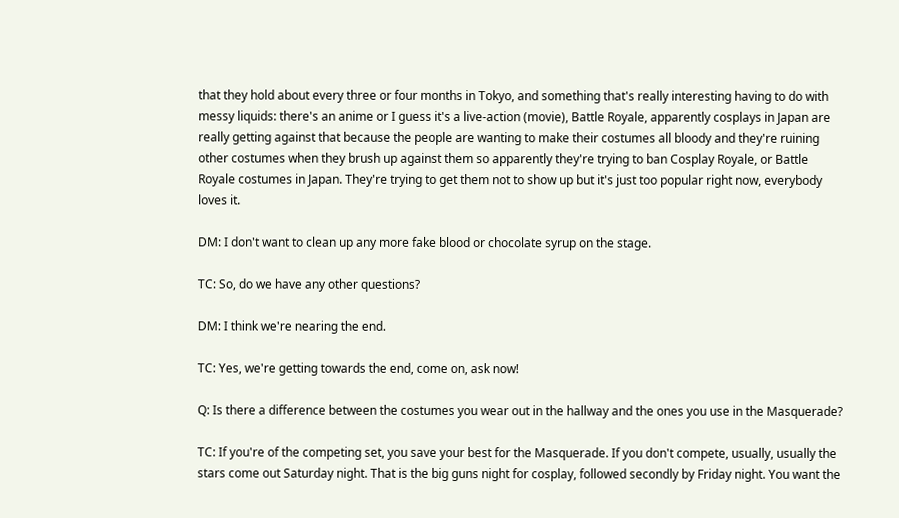that they hold about every three or four months in Tokyo, and something that's really interesting having to do with messy liquids: there's an anime or I guess it's a live-action (movie), Battle Royale, apparently cosplays in Japan are really getting against that because the people are wanting to make their costumes all bloody and they're ruining other costumes when they brush up against them so apparently they're trying to ban Cosplay Royale, or Battle Royale costumes in Japan. They're trying to get them not to show up but it's just too popular right now, everybody loves it.

DM: I don't want to clean up any more fake blood or chocolate syrup on the stage.

TC: So, do we have any other questions?

DM: I think we're nearing the end.

TC: Yes, we're getting towards the end, come on, ask now!

Q: Is there a difference between the costumes you wear out in the hallway and the ones you use in the Masquerade?

TC: If you're of the competing set, you save your best for the Masquerade. If you don't compete, usually, usually the stars come out Saturday night. That is the big guns night for cosplay, followed secondly by Friday night. You want the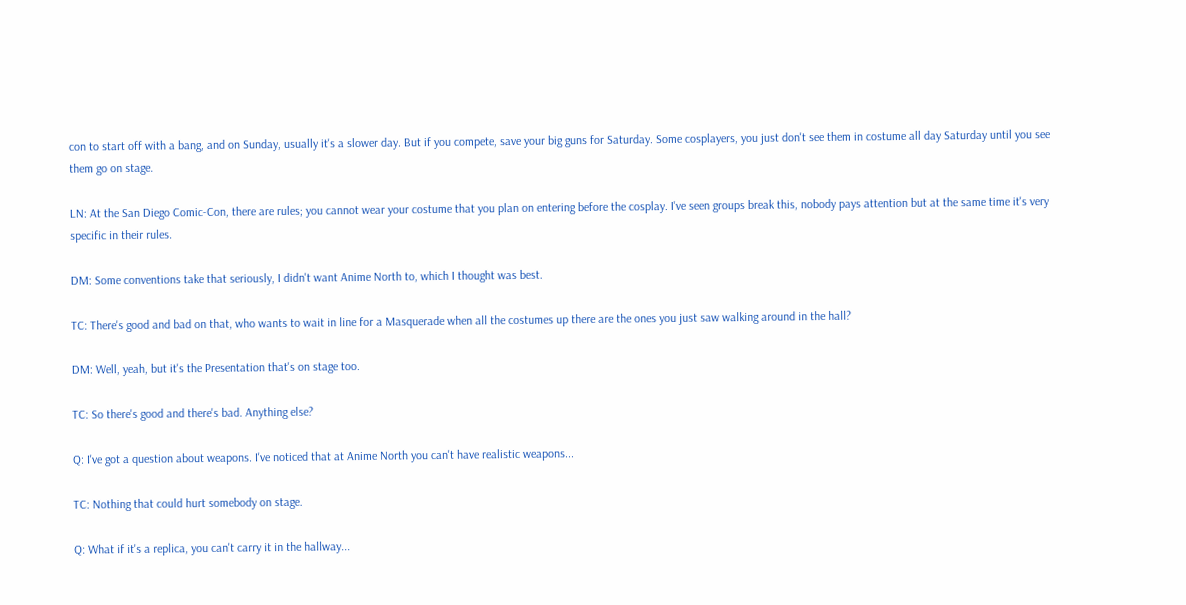con to start off with a bang, and on Sunday, usually it's a slower day. But if you compete, save your big guns for Saturday. Some cosplayers, you just don't see them in costume all day Saturday until you see them go on stage.

LN: At the San Diego Comic-Con, there are rules; you cannot wear your costume that you plan on entering before the cosplay. I've seen groups break this, nobody pays attention but at the same time it's very specific in their rules.

DM: Some conventions take that seriously, I didn't want Anime North to, which I thought was best.

TC: There's good and bad on that, who wants to wait in line for a Masquerade when all the costumes up there are the ones you just saw walking around in the hall?

DM: Well, yeah, but it's the Presentation that's on stage too.

TC: So there's good and there's bad. Anything else?

Q: I've got a question about weapons. I've noticed that at Anime North you can't have realistic weapons...

TC: Nothing that could hurt somebody on stage.

Q: What if it's a replica, you can't carry it in the hallway...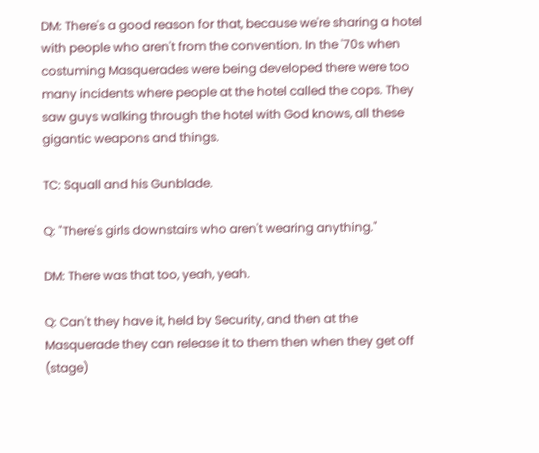DM: There's a good reason for that, because we're sharing a hotel with people who aren't from the convention. In the '70s when costuming Masquerades were being developed there were too many incidents where people at the hotel called the cops. They saw guys walking through the hotel with God knows, all these gigantic weapons and things.

TC: Squall and his Gunblade.

Q: "There's girls downstairs who aren't wearing anything."

DM: There was that too, yeah, yeah.

Q: Can't they have it, held by Security, and then at the Masquerade they can release it to them then when they get off (stage)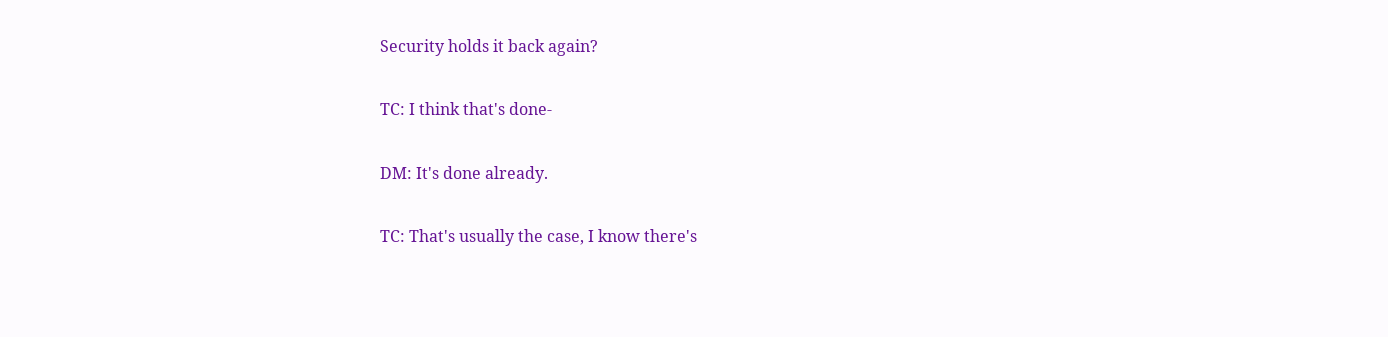Security holds it back again?

TC: I think that's done-

DM: It's done already.

TC: That's usually the case, I know there's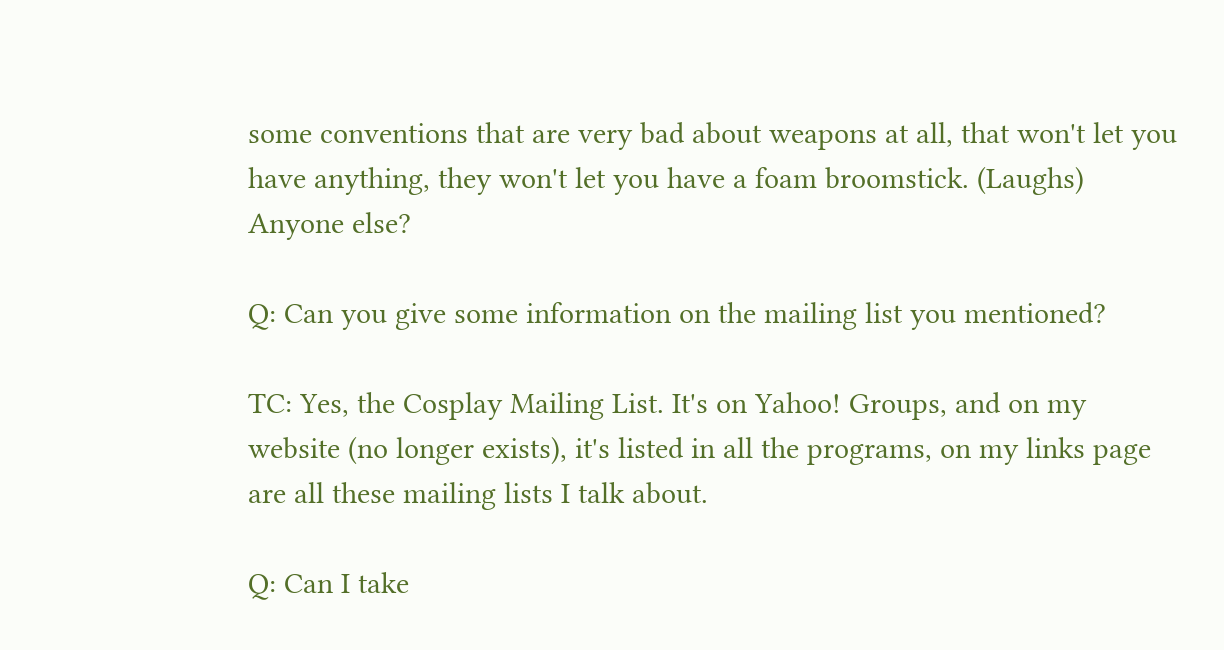some conventions that are very bad about weapons at all, that won't let you have anything, they won't let you have a foam broomstick. (Laughs) Anyone else?

Q: Can you give some information on the mailing list you mentioned?

TC: Yes, the Cosplay Mailing List. It's on Yahoo! Groups, and on my website (no longer exists), it's listed in all the programs, on my links page are all these mailing lists I talk about.

Q: Can I take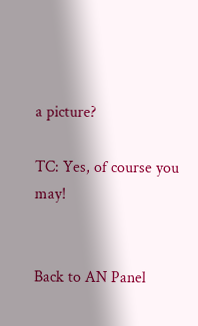a picture?

TC: Yes, of course you may!


Back to AN Panel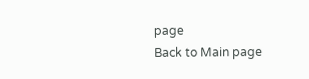page
Back to Main page